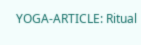YOGA-ARTICLE: Ritual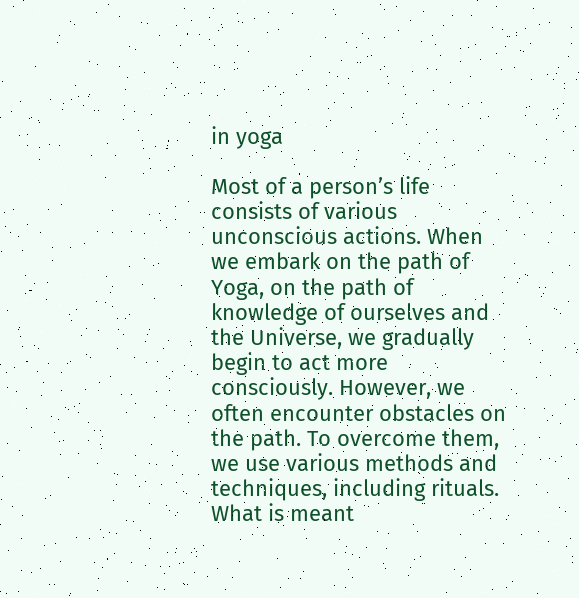in yoga

Most of a person’s life consists of various unconscious actions. When we embark on the path of Yoga, on the path of knowledge of ourselves and the Universe, we gradually begin to act more consciously. However, we often encounter obstacles on the path. To overcome them, we use various methods and techniques, including rituals. What is meant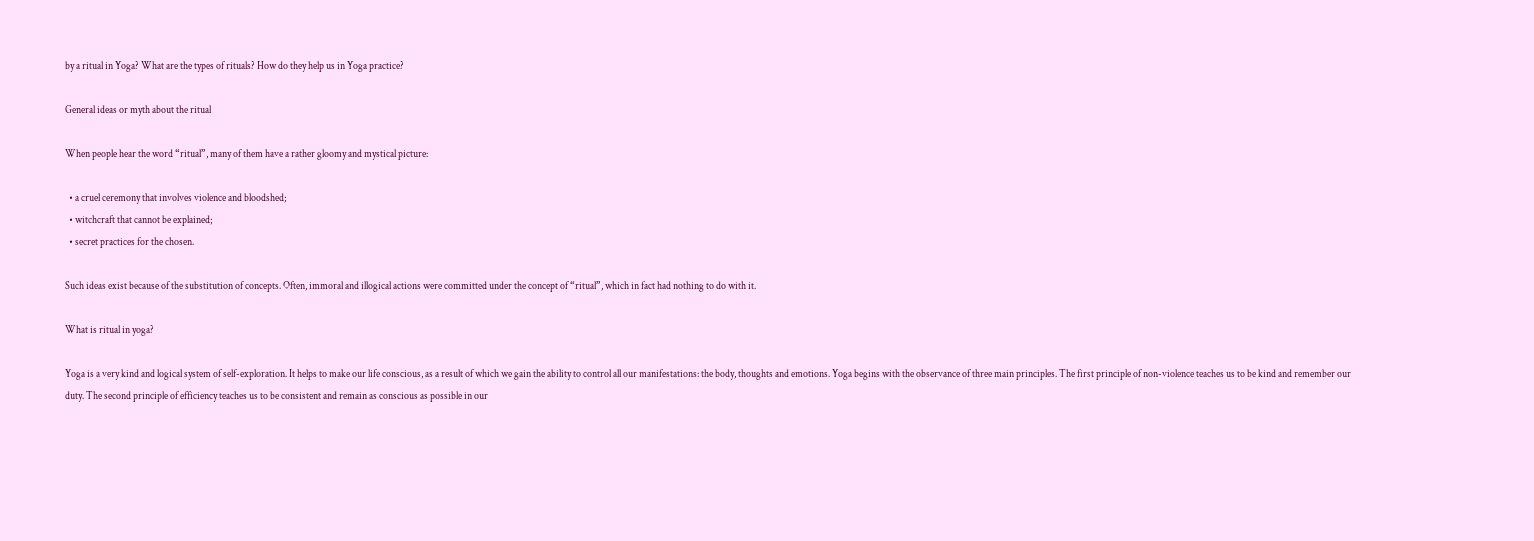by a ritual in Yoga? What are the types of rituals? How do they help us in Yoga practice?

General ideas or myth about the ritual

When people hear the word “ritual”, many of them have a rather gloomy and mystical picture:

  • a cruel ceremony that involves violence and bloodshed;
  • witchcraft that cannot be explained;
  • secret practices for the chosen.

Such ideas exist because of the substitution of concepts. Often, immoral and illogical actions were committed under the concept of “ritual”, which in fact had nothing to do with it.

What is ritual in yoga?

Yoga is a very kind and logical system of self-exploration. It helps to make our life conscious, as a result of which we gain the ability to control all our manifestations: the body, thoughts and emotions. Yoga begins with the observance of three main principles. The first principle of non-violence teaches us to be kind and remember our duty. The second principle of efficiency teaches us to be consistent and remain as conscious as possible in our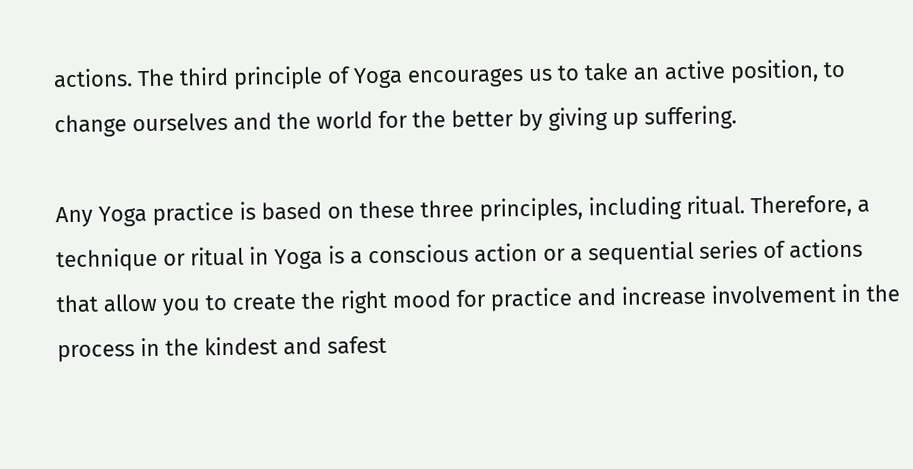actions. The third principle of Yoga encourages us to take an active position, to change ourselves and the world for the better by giving up suffering.

Any Yoga practice is based on these three principles, including ritual. Therefore, a technique or ritual in Yoga is a conscious action or a sequential series of actions that allow you to create the right mood for practice and increase involvement in the process in the kindest and safest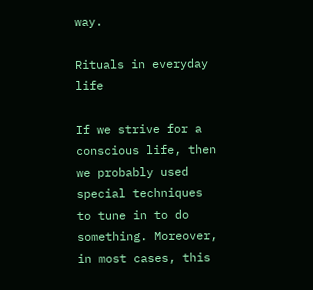way.

Rituals in everyday life

If we strive for a conscious life, then we probably used special techniques to tune in to do something. Moreover, in most cases, this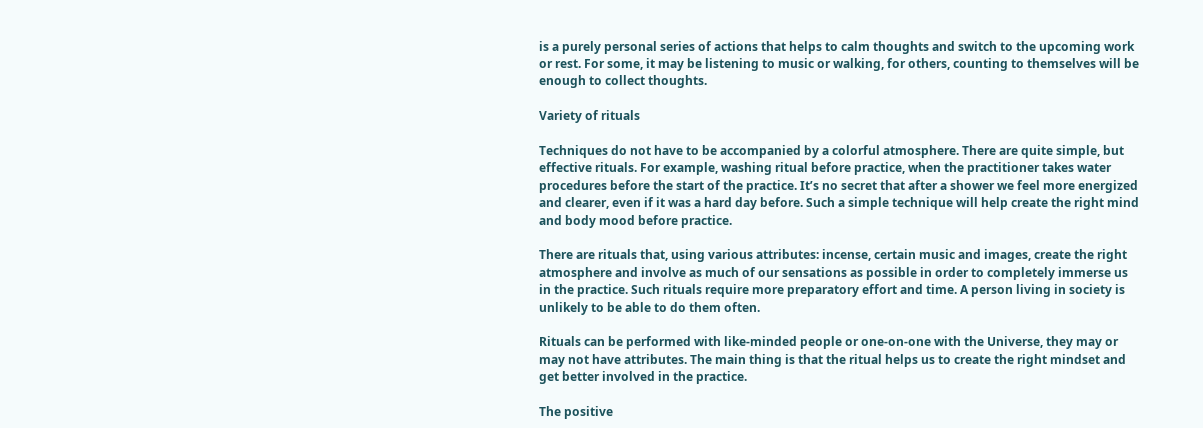is a purely personal series of actions that helps to calm thoughts and switch to the upcoming work or rest. For some, it may be listening to music or walking, for others, counting to themselves will be enough to collect thoughts.

Variety of rituals

Techniques do not have to be accompanied by a colorful atmosphere. There are quite simple, but effective rituals. For example, washing ritual before practice, when the practitioner takes water procedures before the start of the practice. It’s no secret that after a shower we feel more energized and clearer, even if it was a hard day before. Such a simple technique will help create the right mind and body mood before practice.

There are rituals that, using various attributes: incense, certain music and images, create the right atmosphere and involve as much of our sensations as possible in order to completely immerse us in the practice. Such rituals require more preparatory effort and time. A person living in society is unlikely to be able to do them often.

Rituals can be performed with like-minded people or one-on-one with the Universe, they may or may not have attributes. The main thing is that the ritual helps us to create the right mindset and get better involved in the practice.

The positive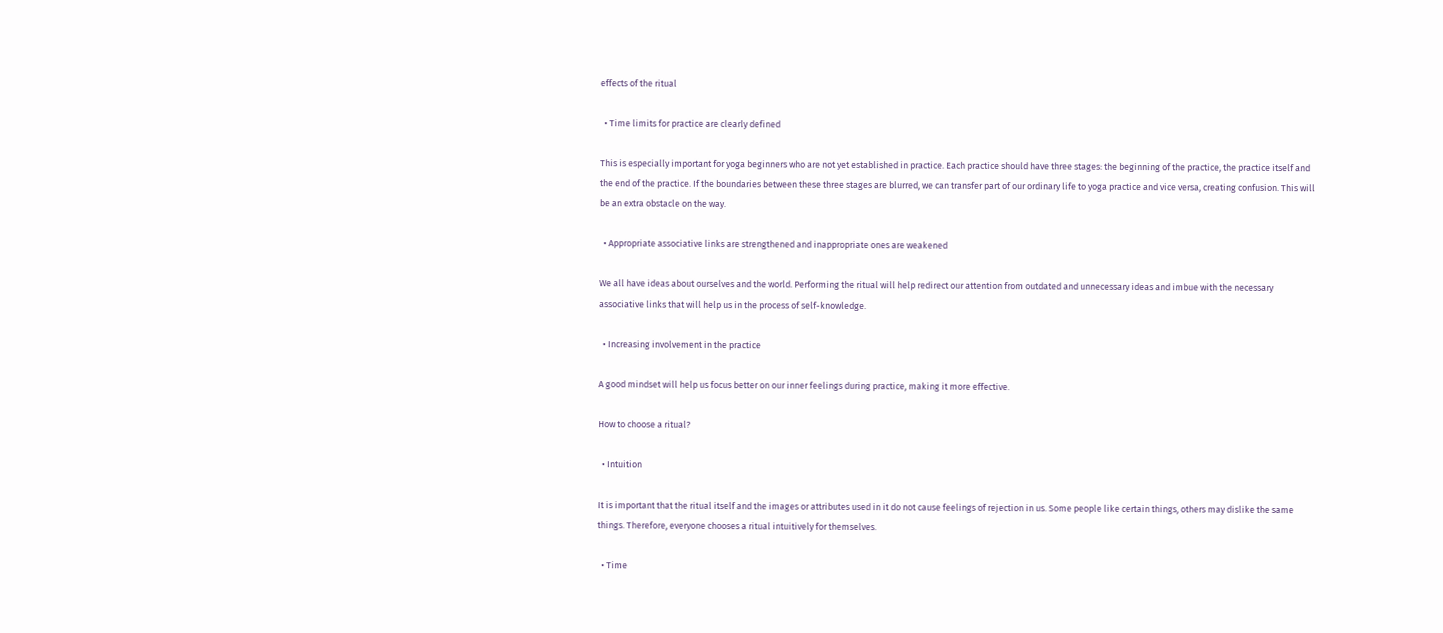effects of the ritual

  • Time limits for practice are clearly defined

This is especially important for yoga beginners who are not yet established in practice. Each practice should have three stages: the beginning of the practice, the practice itself and the end of the practice. If the boundaries between these three stages are blurred, we can transfer part of our ordinary life to yoga practice and vice versa, creating confusion. This will be an extra obstacle on the way.

  • Appropriate associative links are strengthened and inappropriate ones are weakened

We all have ideas about ourselves and the world. Performing the ritual will help redirect our attention from outdated and unnecessary ideas and imbue with the necessary associative links that will help us in the process of self-knowledge.

  • Increasing involvement in the practice

A good mindset will help us focus better on our inner feelings during practice, making it more effective.

How to choose a ritual?

  • Intuition

It is important that the ritual itself and the images or attributes used in it do not cause feelings of rejection in us. Some people like certain things, others may dislike the same things. Therefore, everyone chooses a ritual intuitively for themselves.

  • Time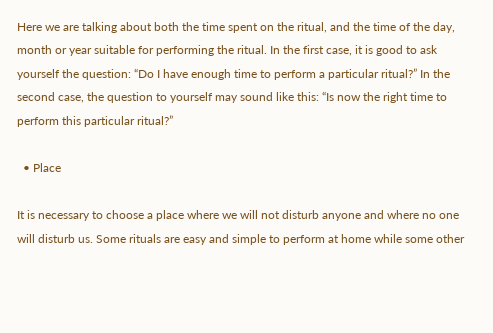Here we are talking about both the time spent on the ritual, and the time of the day, month or year suitable for performing the ritual. In the first case, it is good to ask yourself the question: “Do I have enough time to perform a particular ritual?” In the second case, the question to yourself may sound like this: “Is now the right time to perform this particular ritual?”

  • Place

It is necessary to choose a place where we will not disturb anyone and where no one will disturb us. Some rituals are easy and simple to perform at home while some other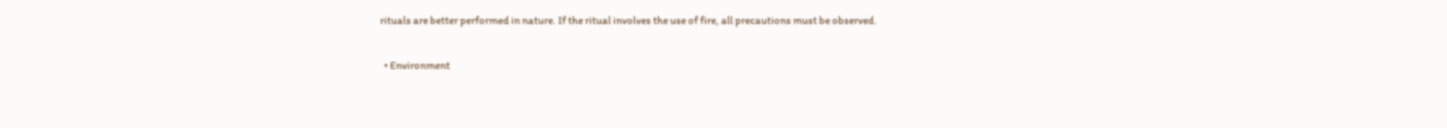rituals are better performed in nature. If the ritual involves the use of fire, all precautions must be observed.

  • Environment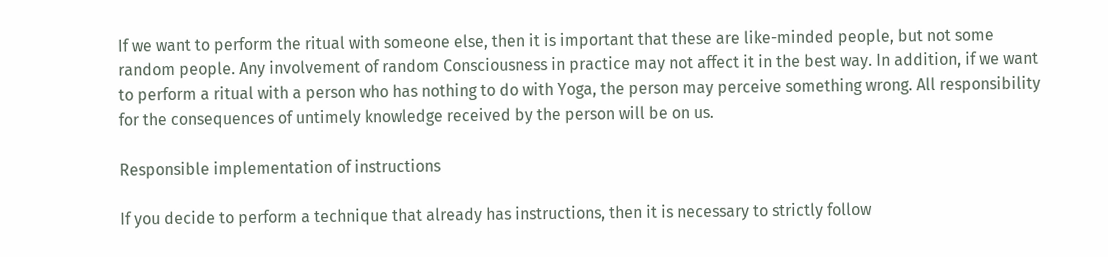If we want to perform the ritual with someone else, then it is important that these are like-minded people, but not some random people. Any involvement of random Consciousness in practice may not affect it in the best way. In addition, if we want to perform a ritual with a person who has nothing to do with Yoga, the person may perceive something wrong. All responsibility for the consequences of untimely knowledge received by the person will be on us.

Responsible implementation of instructions

If you decide to perform a technique that already has instructions, then it is necessary to strictly follow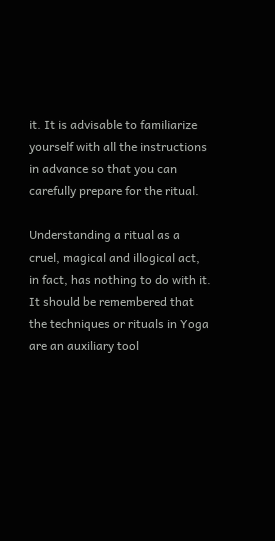it. It is advisable to familiarize yourself with all the instructions in advance so that you can carefully prepare for the ritual.

Understanding a ritual as a cruel, magical and illogical act, in fact, has nothing to do with it. It should be remembered that the techniques or rituals in Yoga are an auxiliary tool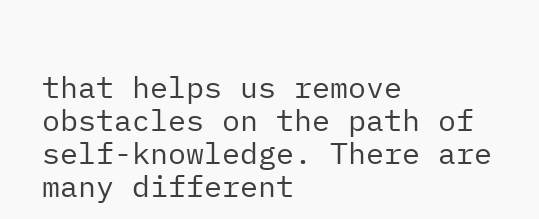that helps us remove obstacles on the path of self-knowledge. There are many different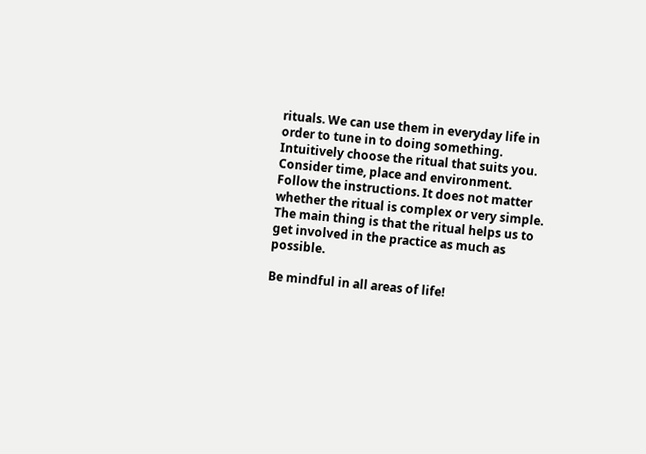rituals. We can use them in everyday life in order to tune in to doing something. Intuitively choose the ritual that suits you. Consider time, place and environment. Follow the instructions. It does not matter whether the ritual is complex or very simple. The main thing is that the ritual helps us to get involved in the practice as much as possible.

Be mindful in all areas of life!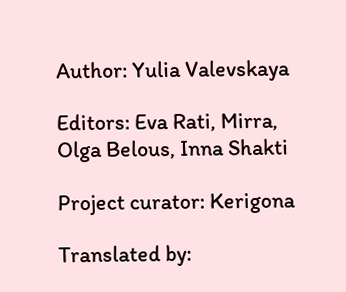Author: Yulia Valevskaya

Editors: Eva Rati, Mirra, Olga Belous, Inna Shakti

Project curator: Kerigona

Translated by: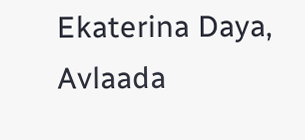Ekaterina Daya, Avlaada